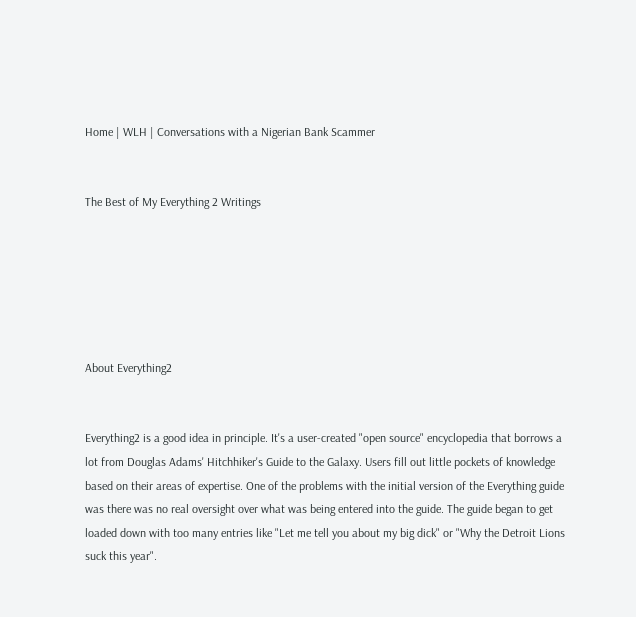Home | WLH | Conversations with a Nigerian Bank Scammer


The Best of My Everything 2 Writings






About Everything2


Everything2 is a good idea in principle. It's a user-created "open source" encyclopedia that borrows a lot from Douglas Adams' Hitchhiker's Guide to the Galaxy. Users fill out little pockets of knowledge based on their areas of expertise. One of the problems with the initial version of the Everything guide was there was no real oversight over what was being entered into the guide. The guide began to get loaded down with too many entries like "Let me tell you about my big dick" or "Why the Detroit Lions suck this year".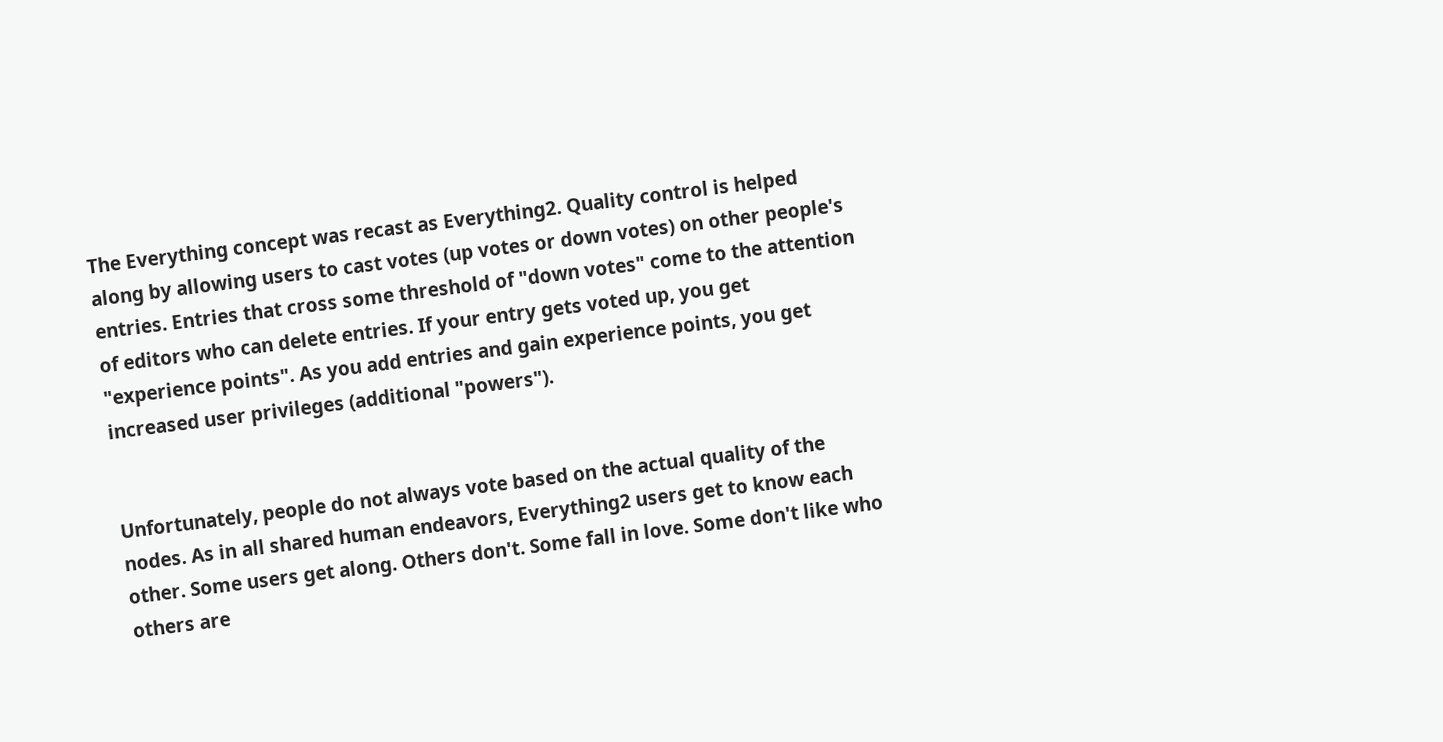The Everything concept was recast as Everything2. Quality control is helped along by allowing users to cast votes (up votes or down votes) on other people's entries. Entries that cross some threshold of "down votes" come to the attention of editors who can delete entries. If your entry gets voted up, you get "experience points". As you add entries and gain experience points, you get increased user privileges (additional "powers").


Unfortunately, people do not always vote based on the actual quality of the nodes. As in all shared human endeavors, Everything2 users get to know each other. Some users get along. Others don't. Some fall in love. Some don't like who others are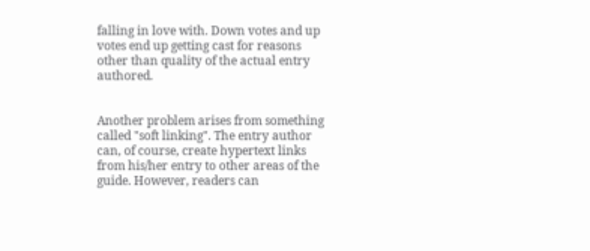falling in love with. Down votes and up votes end up getting cast for reasons other than quality of the actual entry authored.


Another problem arises from something called "soft linking". The entry author can, of course, create hypertext links from his/her entry to other areas of the guide. However, readers can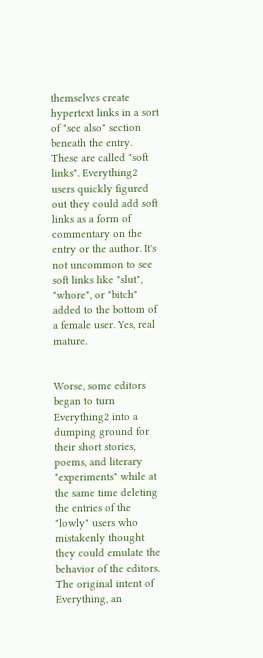themselves create hypertext links in a sort of "see also" section beneath the entry. These are called "soft links". Everything2 users quickly figured out they could add soft links as a form of commentary on the entry or the author. It's not uncommon to see soft links like "slut", "whore", or "bitch" added to the bottom of a female user. Yes, real mature.


Worse, some editors began to turn Everything2 into a dumping ground for their short stories, poems, and literary "experiments" while at the same time deleting the entries of the "lowly" users who mistakenly thought they could emulate the behavior of the editors. The original intent of Everything, an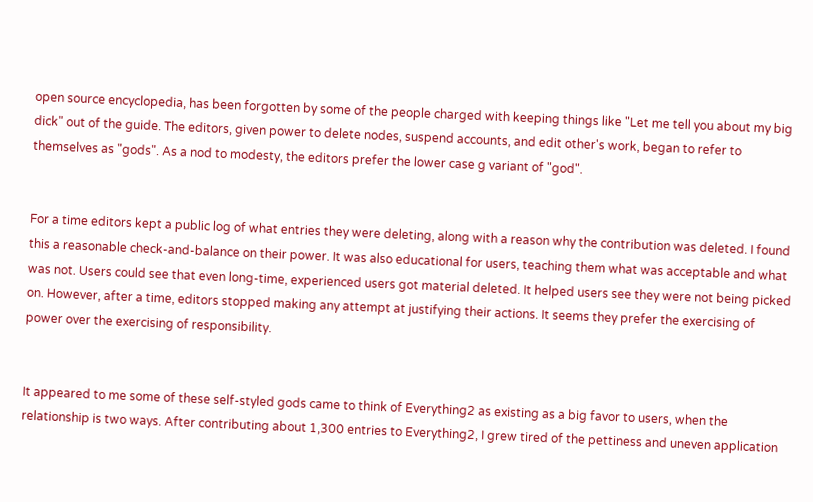open source encyclopedia, has been forgotten by some of the people charged with keeping things like "Let me tell you about my big dick" out of the guide. The editors, given power to delete nodes, suspend accounts, and edit other's work, began to refer to themselves as "gods". As a nod to modesty, the editors prefer the lower case g variant of "god".


For a time editors kept a public log of what entries they were deleting, along with a reason why the contribution was deleted. I found this a reasonable check-and-balance on their power. It was also educational for users, teaching them what was acceptable and what was not. Users could see that even long-time, experienced users got material deleted. It helped users see they were not being picked on. However, after a time, editors stopped making any attempt at justifying their actions. It seems they prefer the exercising of power over the exercising of responsibility.


It appeared to me some of these self-styled gods came to think of Everything2 as existing as a big favor to users, when the relationship is two ways. After contributing about 1,300 entries to Everything2, I grew tired of the pettiness and uneven application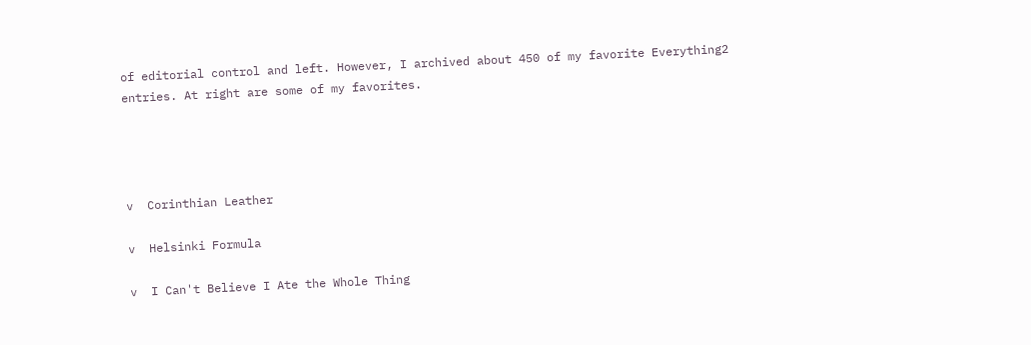of editorial control and left. However, I archived about 450 of my favorite Everything2 entries. At right are some of my favorites.




v  Corinthian Leather

v  Helsinki Formula

v  I Can't Believe I Ate the Whole Thing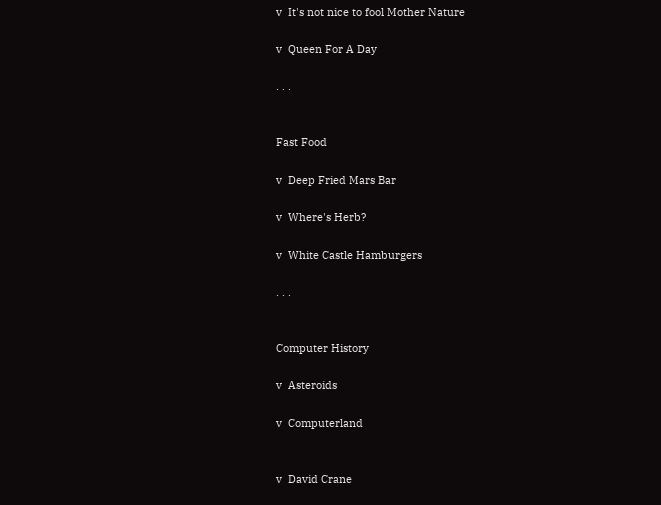v  It's not nice to fool Mother Nature

v  Queen For A Day

. . .


Fast Food

v  Deep Fried Mars Bar

v  Where's Herb?

v  White Castle Hamburgers

. . .


Computer History

v  Asteroids

v  Computerland


v  David Crane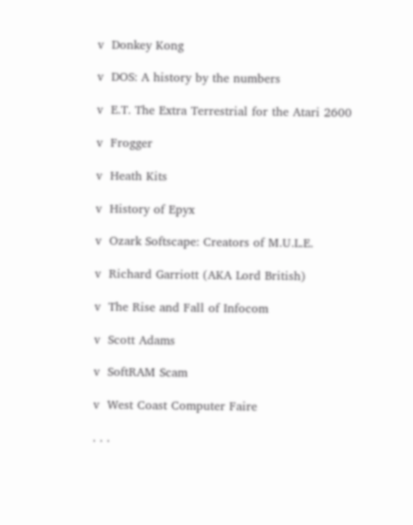v  Donkey Kong

v  DOS: A history by the numbers

v  E.T. The Extra Terrestrial for the Atari 2600

v  Frogger

v  Heath Kits

v  History of Epyx

v  Ozark Softscape: Creators of M.U.L.E.

v  Richard Garriott (AKA Lord British)

v  The Rise and Fall of Infocom

v  Scott Adams

v  SoftRAM Scam

v  West Coast Computer Faire

. . .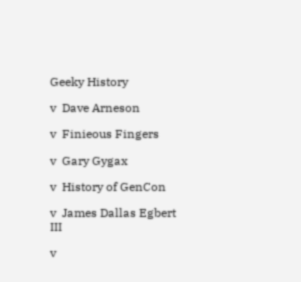Geeky History

v  Dave Arneson

v  Finieous Fingers

v  Gary Gygax

v  History of GenCon

v  James Dallas Egbert III

v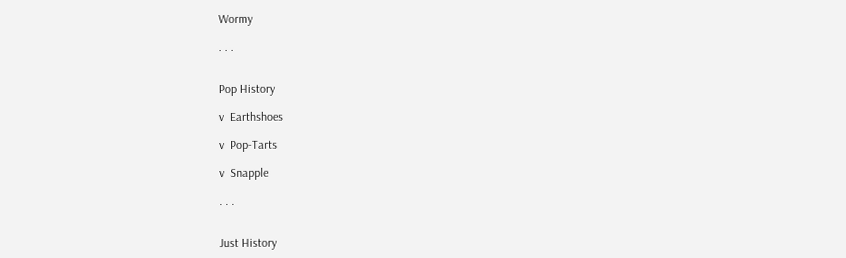Wormy

. . .


Pop History

v  Earthshoes

v  Pop-Tarts

v  Snapple

. . .


Just History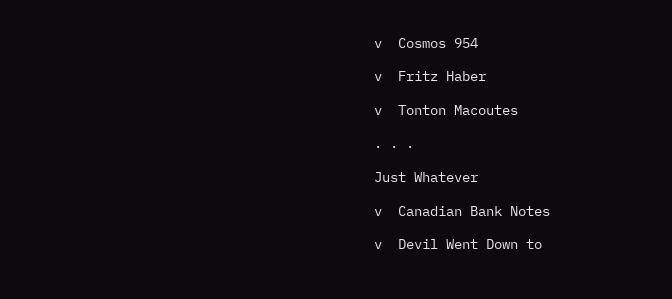v  Cosmos 954

v  Fritz Haber

v  Tonton Macoutes

. . .

Just Whatever

v  Canadian Bank Notes

v  Devil Went Down to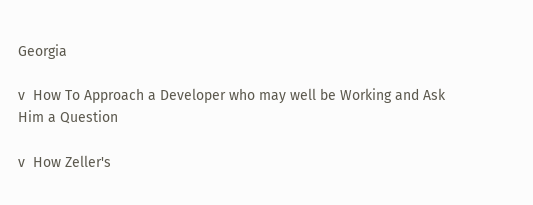Georgia

v  How To Approach a Developer who may well be Working and Ask Him a Question

v  How Zeller's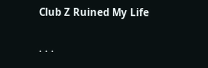Club Z Ruined My Life

. . .